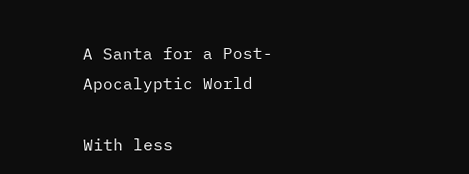A Santa for a Post-Apocalyptic World

With less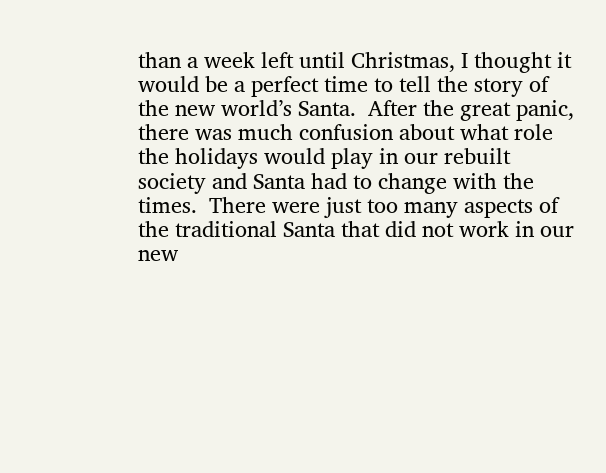than a week left until Christmas, I thought it would be a perfect time to tell the story of the new world’s Santa.  After the great panic, there was much confusion about what role the holidays would play in our rebuilt society and Santa had to change with the times.  There were just too many aspects of the traditional Santa that did not work in our new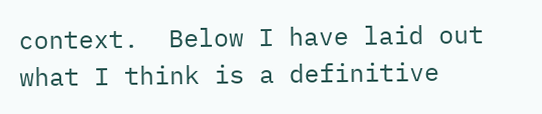context.  Below I have laid out what I think is a definitive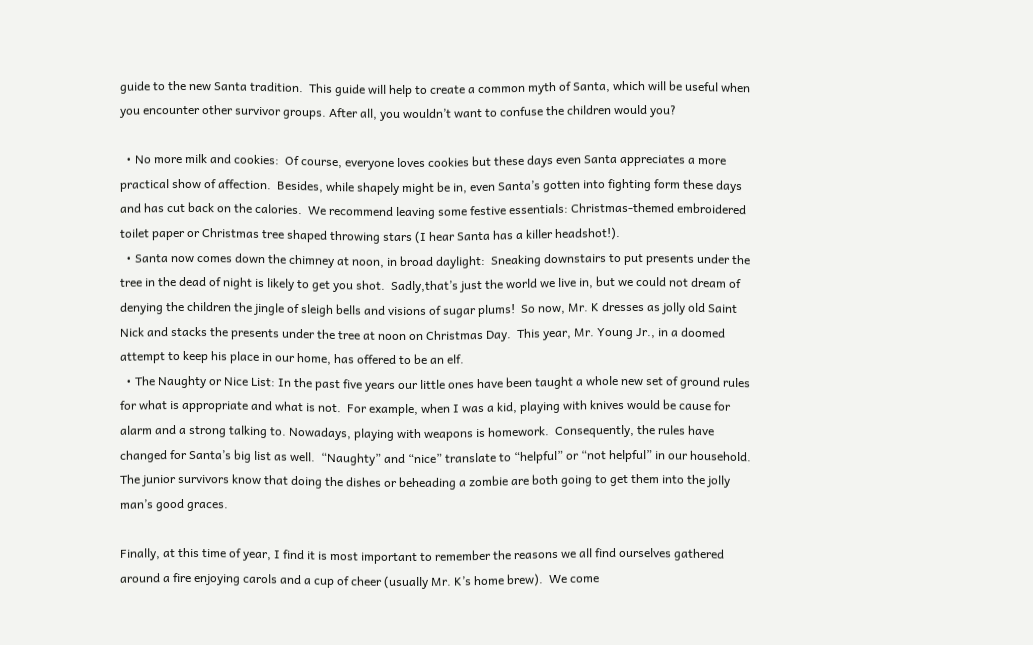guide to the new Santa tradition.  This guide will help to create a common myth of Santa, which will be useful when you encounter other survivor groups. After all, you wouldn’t want to confuse the children would you?

  • No more milk and cookies:  Of course, everyone loves cookies but these days even Santa appreciates a more practical show of affection.  Besides, while shapely might be in, even Santa’s gotten into fighting form these days and has cut back on the calories.  We recommend leaving some festive essentials: Christmas-themed embroidered toilet paper or Christmas tree shaped throwing stars (I hear Santa has a killer headshot!).
  • Santa now comes down the chimney at noon, in broad daylight:  Sneaking downstairs to put presents under the tree in the dead of night is likely to get you shot.  Sadly,that’s just the world we live in, but we could not dream of denying the children the jingle of sleigh bells and visions of sugar plums!  So now, Mr. K dresses as jolly old Saint Nick and stacks the presents under the tree at noon on Christmas Day.  This year, Mr. Young Jr., in a doomed attempt to keep his place in our home, has offered to be an elf.
  • The Naughty or Nice List: In the past five years our little ones have been taught a whole new set of ground rules for what is appropriate and what is not.  For example, when I was a kid, playing with knives would be cause for alarm and a strong talking to. Nowadays, playing with weapons is homework.  Consequently, the rules have changed for Santa’s big list as well.  “Naughty” and “nice” translate to “helpful” or “not helpful” in our household.  The junior survivors know that doing the dishes or beheading a zombie are both going to get them into the jolly man’s good graces.

Finally, at this time of year, I find it is most important to remember the reasons we all find ourselves gathered around a fire enjoying carols and a cup of cheer (usually Mr. K’s home brew).  We come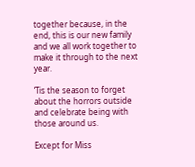together because, in the end, this is our new family and we all work together to make it through to the next year.

‘Tis the season to forget about the horrors outside and celebrate being with those around us.

Except for Miss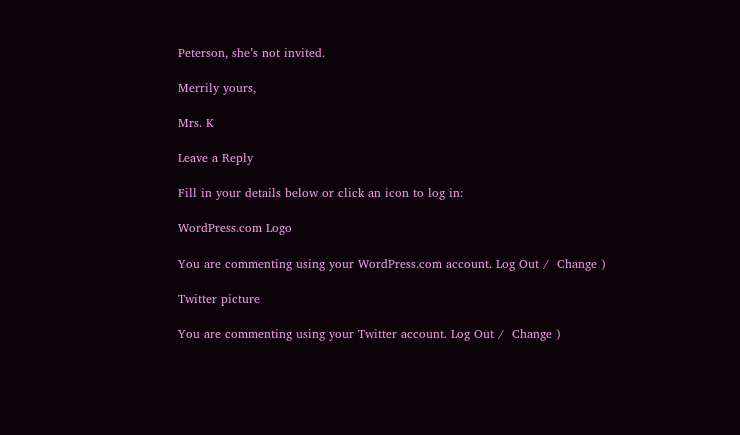Peterson, she’s not invited.

Merrily yours,

Mrs. K

Leave a Reply

Fill in your details below or click an icon to log in:

WordPress.com Logo

You are commenting using your WordPress.com account. Log Out /  Change )

Twitter picture

You are commenting using your Twitter account. Log Out /  Change )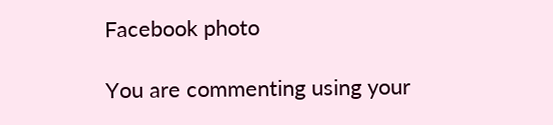Facebook photo

You are commenting using your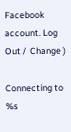Facebook account. Log Out /  Change )

Connecting to %s